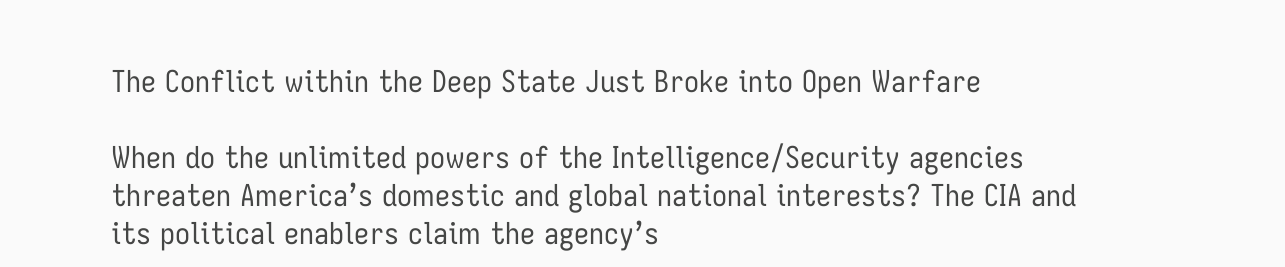The Conflict within the Deep State Just Broke into Open Warfare

When do the unlimited powers of the Intelligence/Security agencies threaten America’s domestic and global national interests? The CIA and its political enablers claim the agency’s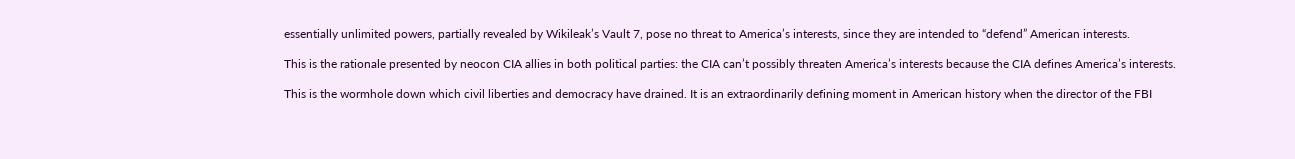essentially unlimited powers, partially revealed by Wikileak’s Vault 7, pose no threat to America’s interests, since they are intended to “defend” American interests.

This is the rationale presented by neocon CIA allies in both political parties: the CIA can’t possibly threaten America’s interests because the CIA defines America’s interests.

This is the wormhole down which civil liberties and democracy have drained. It is an extraordinarily defining moment in American history when the director of the FBI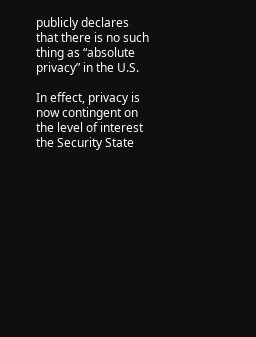publicly declares that there is no such thing as “absolute privacy” in the U.S.

In effect, privacy is now contingent on the level of interest the Security State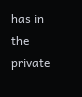has in the private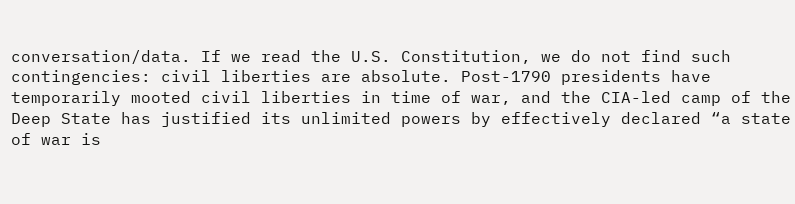conversation/data. If we read the U.S. Constitution, we do not find such contingencies: civil liberties are absolute. Post-1790 presidents have temporarily mooted civil liberties in time of war, and the CIA-led camp of the Deep State has justified its unlimited powers by effectively declared “a state of war is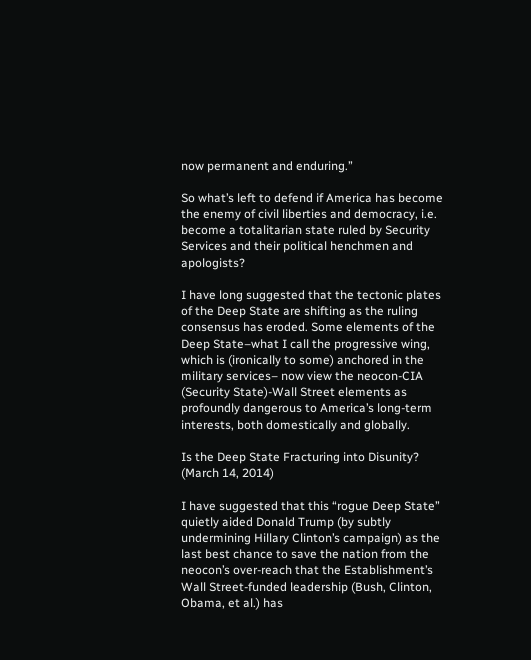now permanent and enduring.”

So what’s left to defend if America has become the enemy of civil liberties and democracy, i.e. become a totalitarian state ruled by Security Services and their political henchmen and apologists?

I have long suggested that the tectonic plates of the Deep State are shifting as the ruling consensus has eroded. Some elements of the Deep State–what I call the progressive wing, which is (ironically to some) anchored in the military services– now view the neocon-CIA (Security State)-Wall Street elements as profoundly dangerous to America’s long-term interests, both domestically and globally.

Is the Deep State Fracturing into Disunity? (March 14, 2014)

I have suggested that this “rogue Deep State” quietly aided Donald Trump (by subtly undermining Hillary Clinton’s campaign) as the last best chance to save the nation from the neocon’s over-reach that the Establishment’s Wall Street-funded leadership (Bush, Clinton, Obama, et al.) has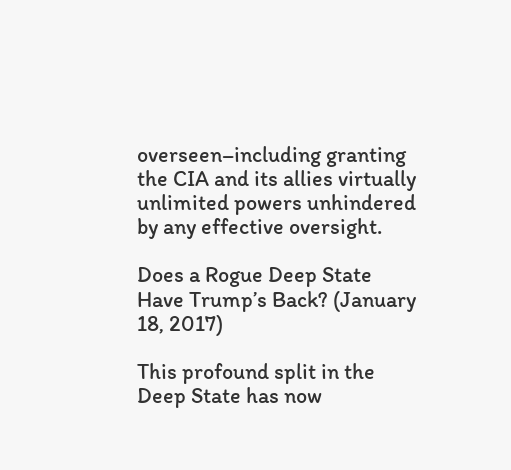overseen–including granting the CIA and its allies virtually unlimited powers unhindered by any effective oversight.

Does a Rogue Deep State Have Trump’s Back? (January 18, 2017)

This profound split in the Deep State has now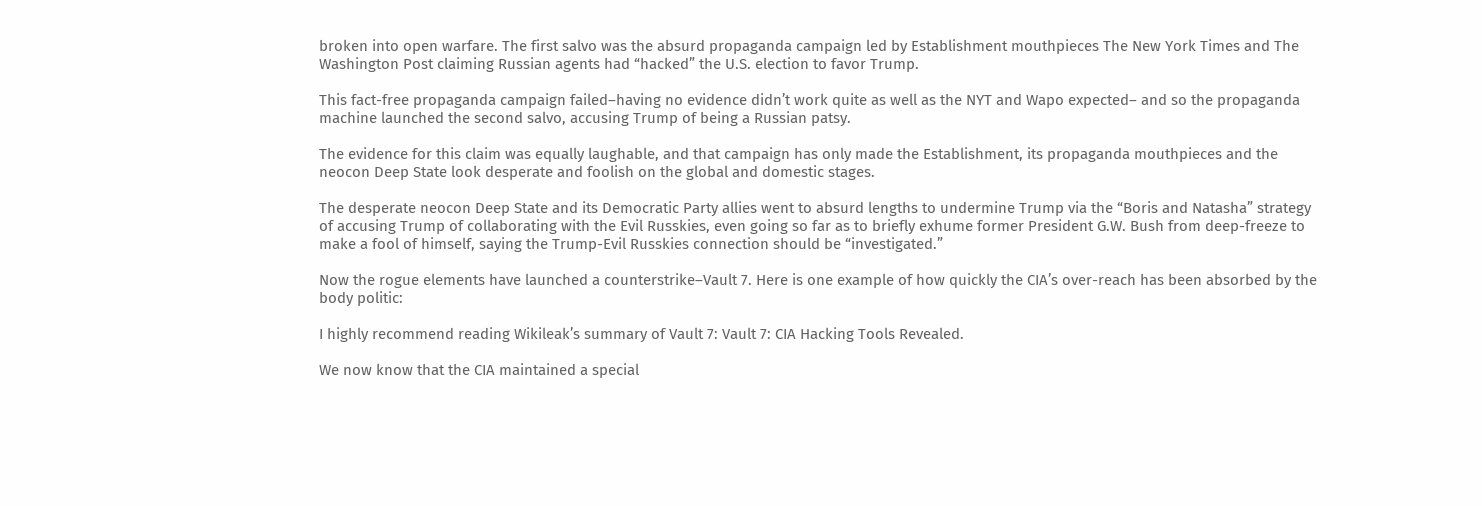broken into open warfare. The first salvo was the absurd propaganda campaign led by Establishment mouthpieces The New York Times and The Washington Post claiming Russian agents had “hacked” the U.S. election to favor Trump.

This fact-free propaganda campaign failed–having no evidence didn’t work quite as well as the NYT and Wapo expected– and so the propaganda machine launched the second salvo, accusing Trump of being a Russian patsy.

The evidence for this claim was equally laughable, and that campaign has only made the Establishment, its propaganda mouthpieces and the neocon Deep State look desperate and foolish on the global and domestic stages.

The desperate neocon Deep State and its Democratic Party allies went to absurd lengths to undermine Trump via the “Boris and Natasha” strategy of accusing Trump of collaborating with the Evil Russkies, even going so far as to briefly exhume former President G.W. Bush from deep-freeze to make a fool of himself, saying the Trump-Evil Russkies connection should be “investigated.”

Now the rogue elements have launched a counterstrike–Vault 7. Here is one example of how quickly the CIA’s over-reach has been absorbed by the body politic:

I highly recommend reading Wikileak’s summary of Vault 7: Vault 7: CIA Hacking Tools Revealed.

We now know that the CIA maintained a special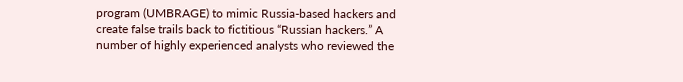program (UMBRAGE) to mimic Russia-based hackers and create false trails back to fictitious “Russian hackers.” A number of highly experienced analysts who reviewed the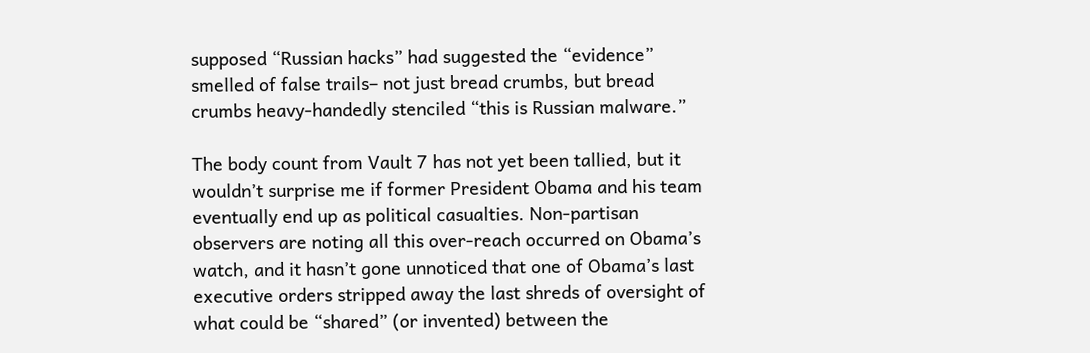supposed “Russian hacks” had suggested the “evidence” smelled of false trails– not just bread crumbs, but bread crumbs heavy-handedly stenciled “this is Russian malware.”

The body count from Vault 7 has not yet been tallied, but it wouldn’t surprise me if former President Obama and his team eventually end up as political casualties. Non-partisan observers are noting all this over-reach occurred on Obama’s watch, and it hasn’t gone unnoticed that one of Obama’s last executive orders stripped away the last shreds of oversight of what could be “shared” (or invented) between the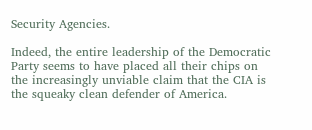Security Agencies.

Indeed, the entire leadership of the Democratic Party seems to have placed all their chips on the increasingly unviable claim that the CIA is the squeaky clean defender of America.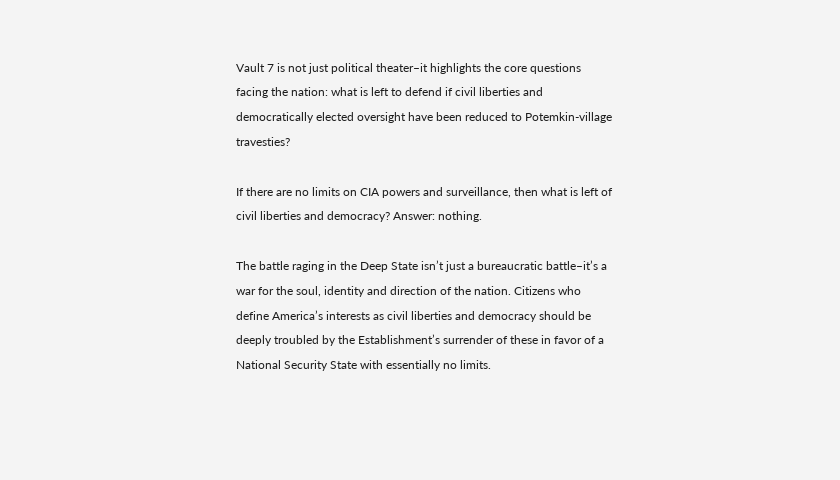Vault 7 is not just political theater–it highlights the core questions facing the nation: what is left to defend if civil liberties and democratically elected oversight have been reduced to Potemkin-village travesties?

If there are no limits on CIA powers and surveillance, then what is left of civil liberties and democracy? Answer: nothing.

The battle raging in the Deep State isn’t just a bureaucratic battle–it’s a war for the soul, identity and direction of the nation. Citizens who define America’s interests as civil liberties and democracy should be deeply troubled by the Establishment’s surrender of these in favor of a National Security State with essentially no limits.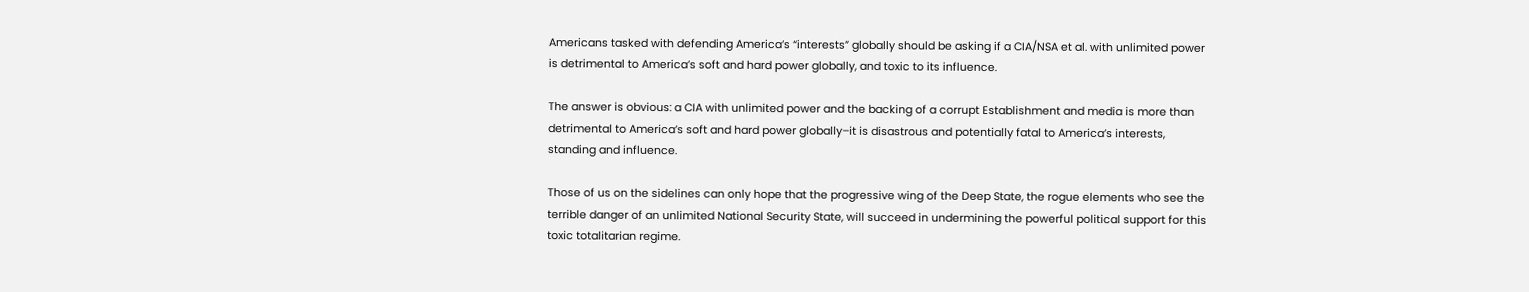Americans tasked with defending America’s “interests” globally should be asking if a CIA/NSA et al. with unlimited power is detrimental to America’s soft and hard power globally, and toxic to its influence.

The answer is obvious: a CIA with unlimited power and the backing of a corrupt Establishment and media is more than detrimental to America’s soft and hard power globally–it is disastrous and potentially fatal to America’s interests, standing and influence.

Those of us on the sidelines can only hope that the progressive wing of the Deep State, the rogue elements who see the terrible danger of an unlimited National Security State, will succeed in undermining the powerful political support for this toxic totalitarian regime.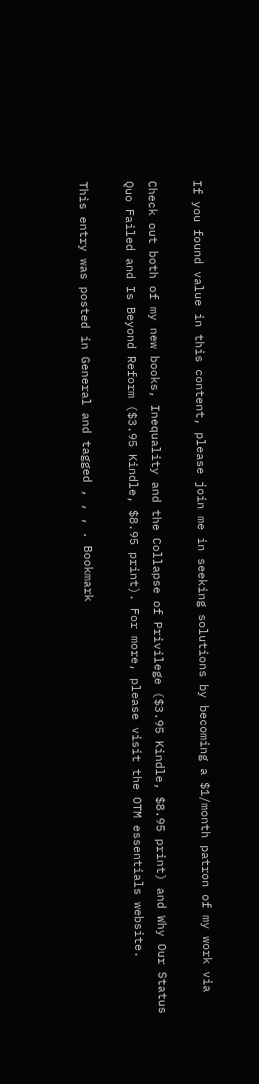If you found value in this content, please join me in seeking solutions by becoming a $1/month patron of my work via

Check out both of my new books, Inequality and the Collapse of Privilege ($3.95 Kindle, $8.95 print) and Why Our Status Quo Failed and Is Beyond Reform ($3.95 Kindle, $8.95 print). For more, please visit the OTM essentials website.

This entry was posted in General and tagged , , , . Bookmark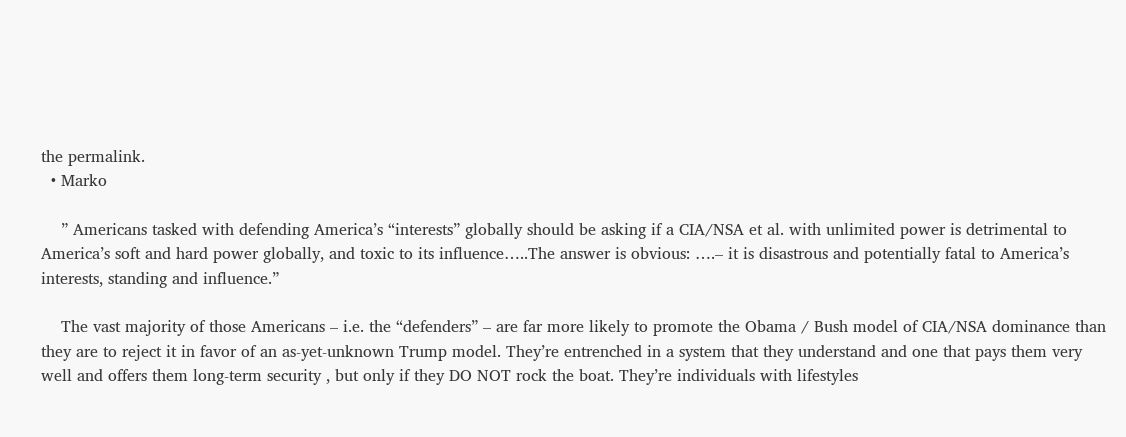the permalink.
  • Marko

    ” Americans tasked with defending America’s “interests” globally should be asking if a CIA/NSA et al. with unlimited power is detrimental to America’s soft and hard power globally, and toxic to its influence…..The answer is obvious: ….– it is disastrous and potentially fatal to America’s interests, standing and influence.”

    The vast majority of those Americans – i.e. the “defenders” – are far more likely to promote the Obama / Bush model of CIA/NSA dominance than they are to reject it in favor of an as-yet-unknown Trump model. They’re entrenched in a system that they understand and one that pays them very well and offers them long-term security , but only if they DO NOT rock the boat. They’re individuals with lifestyles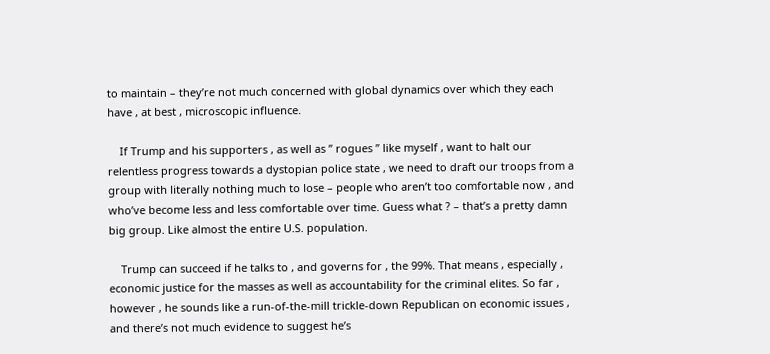to maintain – they’re not much concerned with global dynamics over which they each have , at best , microscopic influence.

    If Trump and his supporters , as well as ” rogues ” like myself , want to halt our relentless progress towards a dystopian police state , we need to draft our troops from a group with literally nothing much to lose – people who aren’t too comfortable now , and who’ve become less and less comfortable over time. Guess what ? – that’s a pretty damn big group. Like almost the entire U.S. population.

    Trump can succeed if he talks to , and governs for , the 99%. That means , especially , economic justice for the masses as well as accountability for the criminal elites. So far , however , he sounds like a run-of-the-mill trickle-down Republican on economic issues , and there’s not much evidence to suggest he’s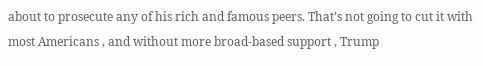about to prosecute any of his rich and famous peers. That’s not going to cut it with most Americans , and without more broad-based support , Trump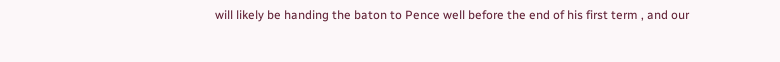will likely be handing the baton to Pence well before the end of his first term , and our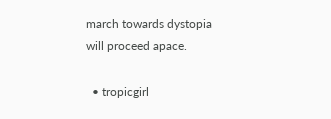march towards dystopia will proceed apace.

  • tropicgirl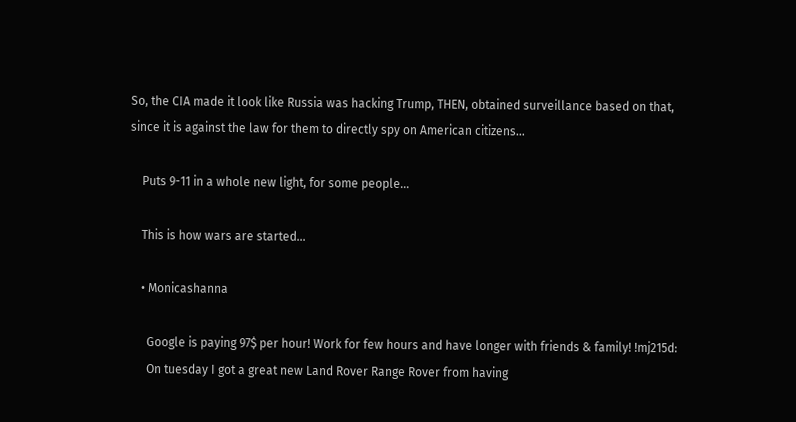So, the CIA made it look like Russia was hacking Trump, THEN, obtained surveillance based on that, since it is against the law for them to directly spy on American citizens…

    Puts 9-11 in a whole new light, for some people…

    This is how wars are started…

    • Monicashanna

      Google is paying 97$ per hour! Work for few hours and have longer with friends & family! !mj215d:
      On tuesday I got a great new Land Rover Range Rover from having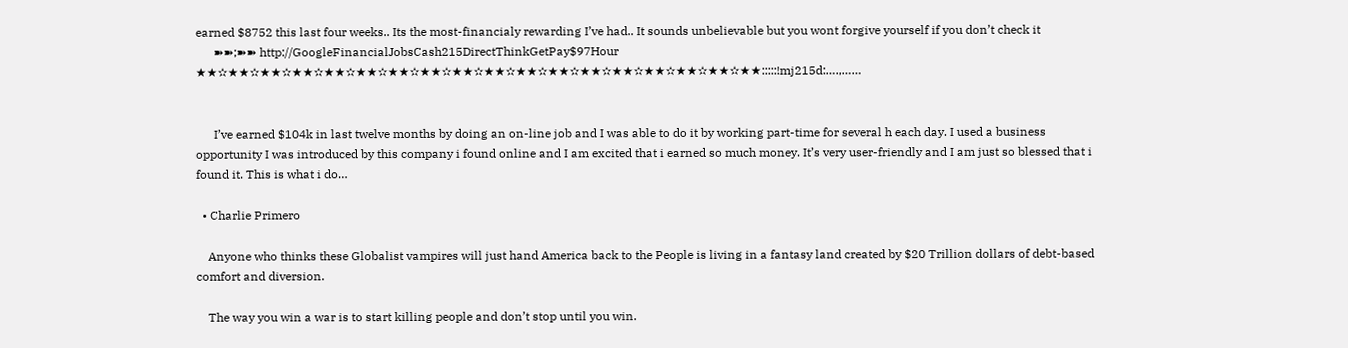earned $8752 this last four weeks.. Its the most-financialy rewarding I’ve had.. It sounds unbelievable but you wont forgive yourself if you don’t check it
      ➽➽;➽➽ http://GoogleFinancialJobsCash215DirectThinkGetPay$97Hour ★★✫★★✫★★✫★★✫★★✫★★✫★★✫★★✫★★✫★★✫★★✫★★✫★★✫★★✫★★✫★★✫★★✫★★:::::!mj215d:….,……


      I’ve earned $104k in last twelve months by doing an on-line job and I was able to do it by working part-time for several h each day. I used a business opportunity I was introduced by this company i found online and I am excited that i earned so much money. It’s very user-friendly and I am just so blessed that i found it. This is what i do…

  • Charlie Primero

    Anyone who thinks these Globalist vampires will just hand America back to the People is living in a fantasy land created by $20 Trillion dollars of debt-based comfort and diversion.

    The way you win a war is to start killing people and don’t stop until you win.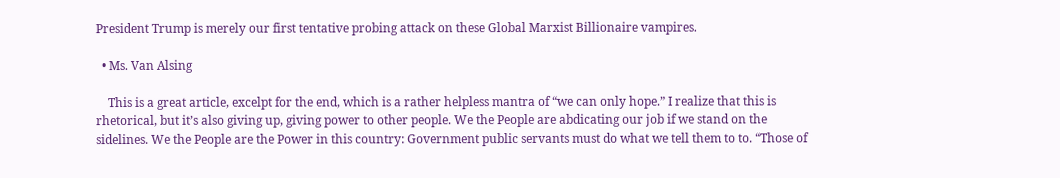President Trump is merely our first tentative probing attack on these Global Marxist Billionaire vampires.

  • Ms. Van Alsing

    This is a great article, excelpt for the end, which is a rather helpless mantra of “we can only hope.” I realize that this is rhetorical, but it’s also giving up, giving power to other people. We the People are abdicating our job if we stand on the sidelines. We the People are the Power in this country: Government public servants must do what we tell them to to. “Those of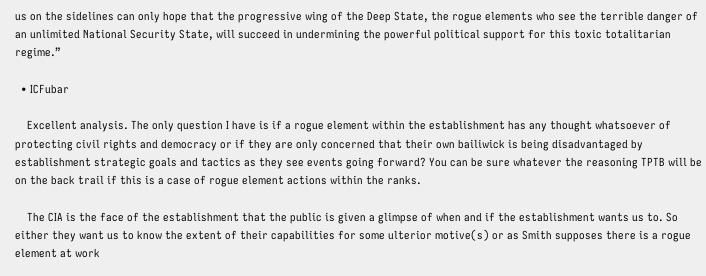us on the sidelines can only hope that the progressive wing of the Deep State, the rogue elements who see the terrible danger of an unlimited National Security State, will succeed in undermining the powerful political support for this toxic totalitarian regime.”

  • ICFubar

    Excellent analysis. The only question I have is if a rogue element within the establishment has any thought whatsoever of protecting civil rights and democracy or if they are only concerned that their own bailiwick is being disadvantaged by establishment strategic goals and tactics as they see events going forward? You can be sure whatever the reasoning TPTB will be on the back trail if this is a case of rogue element actions within the ranks.

    The CIA is the face of the establishment that the public is given a glimpse of when and if the establishment wants us to. So either they want us to know the extent of their capabilities for some ulterior motive(s) or as Smith supposes there is a rogue element at work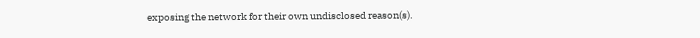exposing the network for their own undisclosed reason(s).